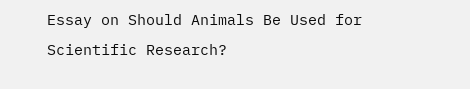Essay on Should Animals Be Used for Scientific Research?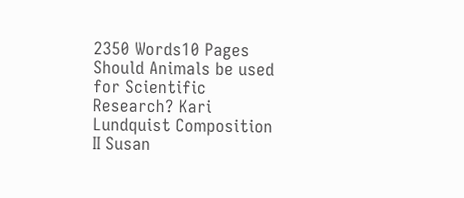2350 Words10 Pages
Should Animals be used for Scientific Research? Kari Lundquist Composition II Susan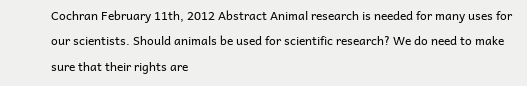Cochran February 11th, 2012 Abstract Animal research is needed for many uses for our scientists. Should animals be used for scientific research? We do need to make sure that their rights are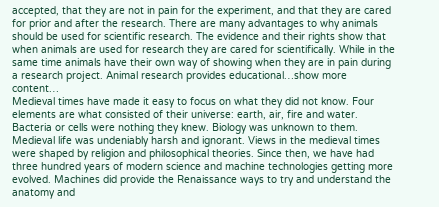accepted, that they are not in pain for the experiment, and that they are cared for prior and after the research. There are many advantages to why animals should be used for scientific research. The evidence and their rights show that when animals are used for research they are cared for scientifically. While in the same time animals have their own way of showing when they are in pain during a research project. Animal research provides educational…show more content…
Medieval times have made it easy to focus on what they did not know. Four elements are what consisted of their universe: earth, air, fire and water. Bacteria or cells were nothing they knew. Biology was unknown to them. Medieval life was undeniably harsh and ignorant. Views in the medieval times were shaped by religion and philosophical theories. Since then, we have had three hundred years of modern science and machine technologies getting more evolved. Machines did provide the Renaissance ways to try and understand the anatomy and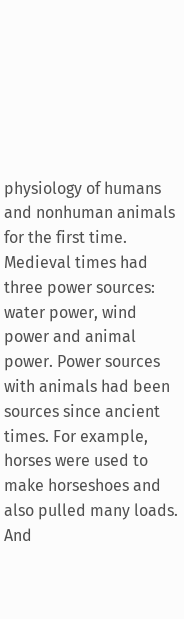physiology of humans and nonhuman animals for the first time. Medieval times had three power sources: water power, wind power and animal power. Power sources with animals had been sources since ancient times. For example, horses were used to make horseshoes and also pulled many loads. And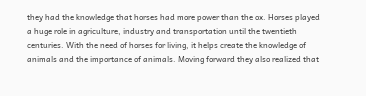they had the knowledge that horses had more power than the ox. Horses played a huge role in agriculture, industry and transportation until the twentieth centuries. With the need of horses for living, it helps create the knowledge of animals and the importance of animals. Moving forward they also realized that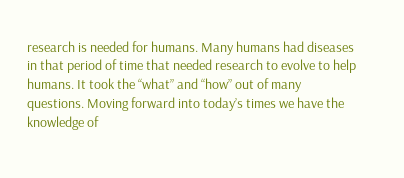research is needed for humans. Many humans had diseases in that period of time that needed research to evolve to help humans. It took the “what” and “how” out of many questions. Moving forward into today’s times we have the knowledge of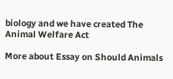biology and we have created The Animal Welfare Act

More about Essay on Should Animals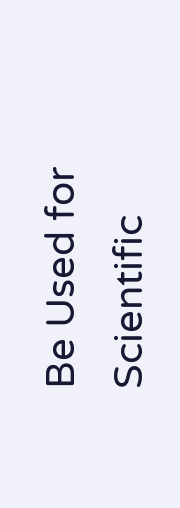Be Used for Scientific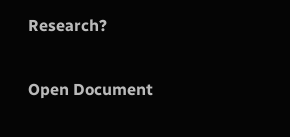Research?

Open Document